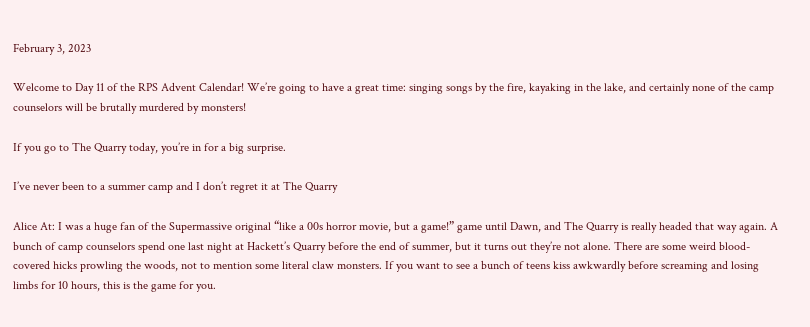February 3, 2023

Welcome to Day 11 of the RPS Advent Calendar! We’re going to have a great time: singing songs by the fire, kayaking in the lake, and certainly none of the camp counselors will be brutally murdered by monsters!

If you go to The Quarry today, you’re in for a big surprise.

I’ve never been to a summer camp and I don’t regret it at The Quarry

Alice At: I was a huge fan of the Supermassive original “like a 00s horror movie, but a game!” game until Dawn, and The Quarry is really headed that way again. A bunch of camp counselors spend one last night at Hackett’s Quarry before the end of summer, but it turns out they’re not alone. There are some weird blood-covered hicks prowling the woods, not to mention some literal claw monsters. If you want to see a bunch of teens kiss awkwardly before screaming and losing limbs for 10 hours, this is the game for you.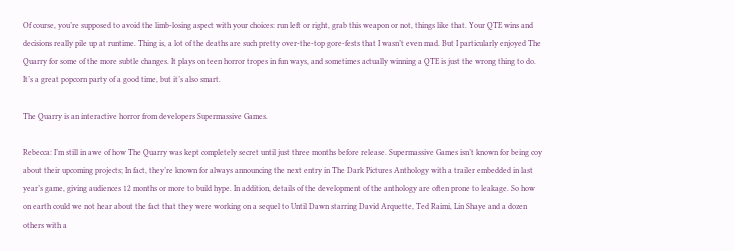Of course, you’re supposed to avoid the limb-losing aspect with your choices: run left or right, grab this weapon or not, things like that. Your QTE wins and decisions really pile up at runtime. Thing is, a lot of the deaths are such pretty over-the-top gore-fests that I wasn’t even mad. But I particularly enjoyed The Quarry for some of the more subtle changes. It plays on teen horror tropes in fun ways, and sometimes actually winning a QTE is just the wrong thing to do. It’s a great popcorn party of a good time, but it’s also smart.

The Quarry is an interactive horror from developers Supermassive Games.

Rebecca: I’m still in awe of how The Quarry was kept completely secret until just three months before release. Supermassive Games isn’t known for being coy about their upcoming projects; In fact, they’re known for always announcing the next entry in The Dark Pictures Anthology with a trailer embedded in last year’s game, giving audiences 12 months or more to build hype. In addition, details of the development of the anthology are often prone to leakage. So how on earth could we not hear about the fact that they were working on a sequel to Until Dawn starring David Arquette, Ted Raimi, Lin Shaye and a dozen others with a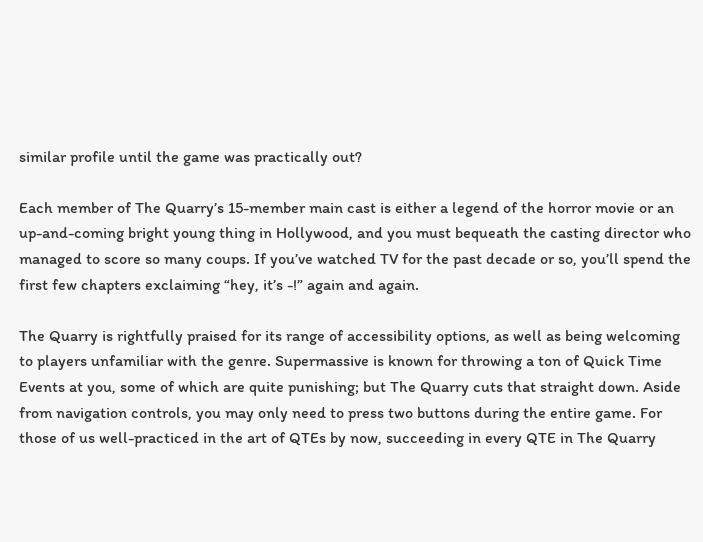similar profile until the game was practically out?

Each member of The Quarry’s 15-member main cast is either a legend of the horror movie or an up-and-coming bright young thing in Hollywood, and you must bequeath the casting director who managed to score so many coups. If you’ve watched TV for the past decade or so, you’ll spend the first few chapters exclaiming “hey, it’s -!” again and again.

The Quarry is rightfully praised for its range of accessibility options, as well as being welcoming to players unfamiliar with the genre. Supermassive is known for throwing a ton of Quick Time Events at you, some of which are quite punishing; but The Quarry cuts that straight down. Aside from navigation controls, you may only need to press two buttons during the entire game. For those of us well-practiced in the art of QTEs by now, succeeding in every QTE in The Quarry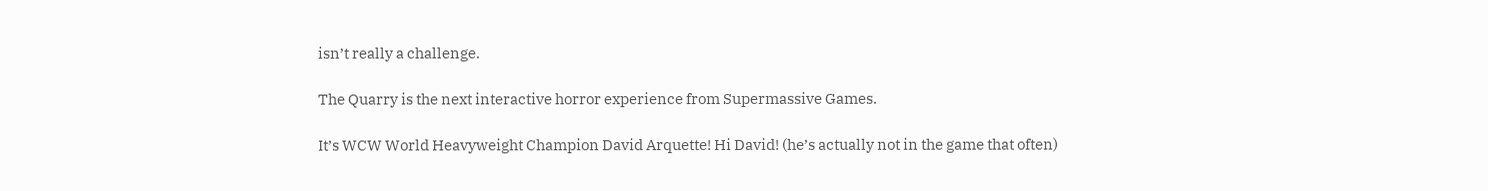isn’t really a challenge.

The Quarry is the next interactive horror experience from Supermassive Games.

It’s WCW World Heavyweight Champion David Arquette! Hi David! (he’s actually not in the game that often)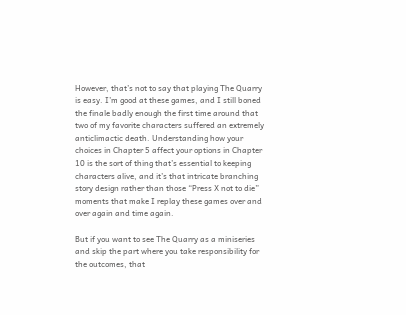However, that’s not to say that playing The Quarry is easy. I’m good at these games, and I still boned the finale badly enough the first time around that two of my favorite characters suffered an extremely anticlimactic death. Understanding how your choices in Chapter 5 affect your options in Chapter 10 is the sort of thing that’s essential to keeping characters alive, and it’s that intricate branching story design rather than those “Press X not to die” moments that make I replay these games over and over again and time again.

But if you want to see The Quarry as a miniseries and skip the part where you take responsibility for the outcomes, that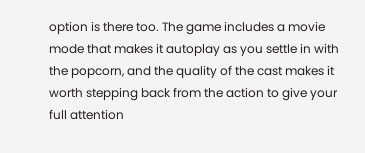option is there too. The game includes a movie mode that makes it autoplay as you settle in with the popcorn, and the quality of the cast makes it worth stepping back from the action to give your full attention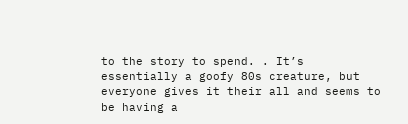to the story to spend. . It’s essentially a goofy 80s creature, but everyone gives it their all and seems to be having a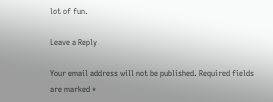lot of fun.

Leave a Reply

Your email address will not be published. Required fields are marked *